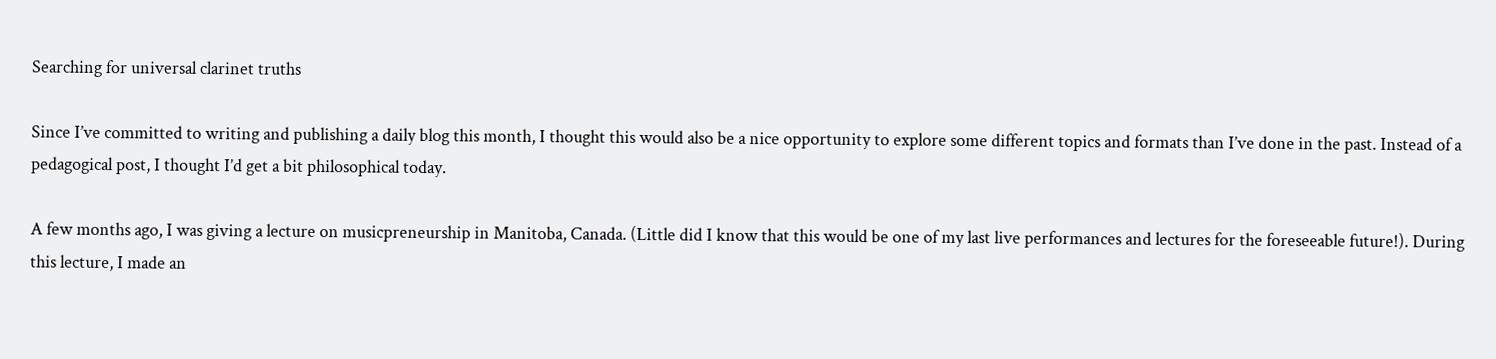Searching for universal clarinet truths

Since I’ve committed to writing and publishing a daily blog this month, I thought this would also be a nice opportunity to explore some different topics and formats than I’ve done in the past. Instead of a pedagogical post, I thought I’d get a bit philosophical today.

A few months ago, I was giving a lecture on musicpreneurship in Manitoba, Canada. (Little did I know that this would be one of my last live performances and lectures for the foreseeable future!). During this lecture, I made an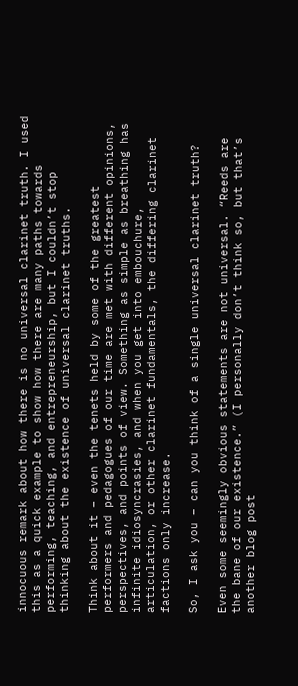innocuous remark about how there is no universal clarinet truth. I used this as a quick example to show how there are many paths towards performing, teaching, and entrepreneurship, but I couldn’t stop thinking about the existence of universal clarinet truths.

Think about it – even the tenets held by some of the greatest performers and pedagogues of our time are met with different opinions, perspectives, and points of view. Something as simple as breathing has infinite idiosyncrasies, and when you get into embouchure, articulation, or other clarinet fundamentals, the differing clarinet factions only increase.

So, I ask you – can you think of a single universal clarinet truth?

Even some seemingly obvious statements are not universal. “Reeds are the bane of our existence.” (I personally don’t think so, but that’s another blog post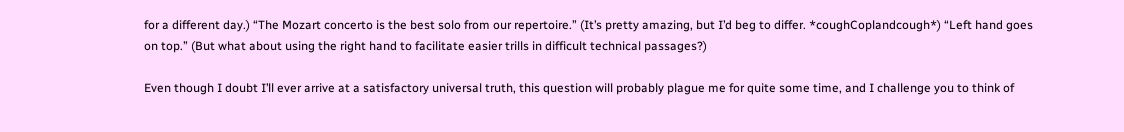for a different day.) “The Mozart concerto is the best solo from our repertoire.” (It’s pretty amazing, but I’d beg to differ. *coughCoplandcough*) “Left hand goes on top.” (But what about using the right hand to facilitate easier trills in difficult technical passages?)

Even though I doubt I’ll ever arrive at a satisfactory universal truth, this question will probably plague me for quite some time, and I challenge you to think of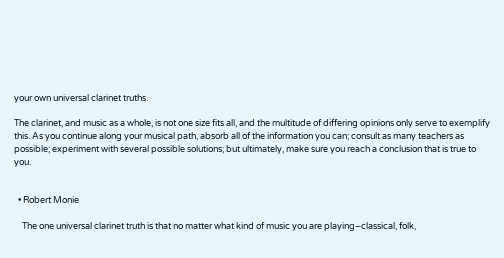your own universal clarinet truths.

The clarinet, and music as a whole, is not one size fits all, and the multitude of differing opinions only serve to exemplify this. As you continue along your musical path, absorb all of the information you can; consult as many teachers as possible; experiment with several possible solutions; but ultimately, make sure you reach a conclusion that is true to you.


  • Robert Monie

    The one universal clarinet truth is that no matter what kind of music you are playing–classical, folk,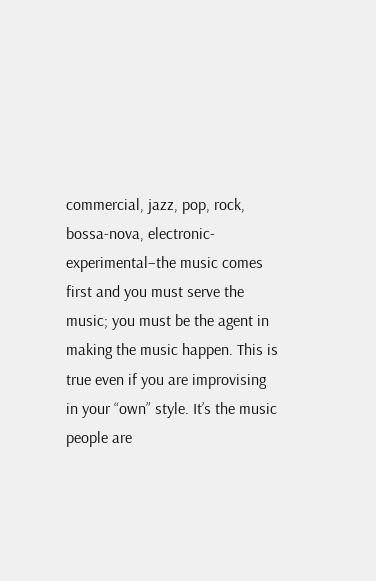commercial, jazz, pop, rock, bossa-nova, electronic-experimental–the music comes first and you must serve the music; you must be the agent in making the music happen. This is true even if you are improvising in your “own” style. It’s the music people are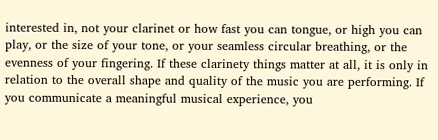interested in, not your clarinet or how fast you can tongue, or high you can play, or the size of your tone, or your seamless circular breathing, or the evenness of your fingering. If these clarinety things matter at all, it is only in relation to the overall shape and quality of the music you are performing. If you communicate a meaningful musical experience, you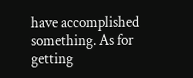have accomplished something. As for getting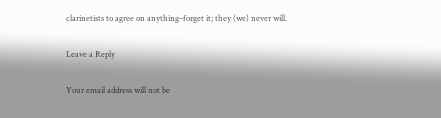clarinetists to agree on anything–forget it; they (we) never will.

Leave a Reply

Your email address will not be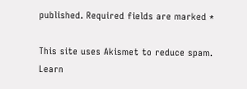published. Required fields are marked *

This site uses Akismet to reduce spam. Learn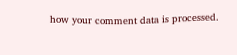how your comment data is processed.